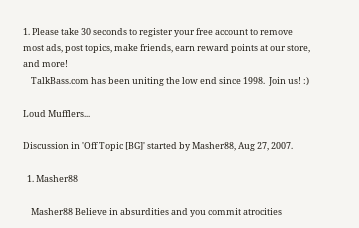1. Please take 30 seconds to register your free account to remove most ads, post topics, make friends, earn reward points at our store, and more!
    TalkBass.com has been uniting the low end since 1998.  Join us! :)

Loud Mufflers...

Discussion in 'Off Topic [BG]' started by Masher88, Aug 27, 2007.

  1. Masher88

    Masher88 Believe in absurdities and you commit atrocities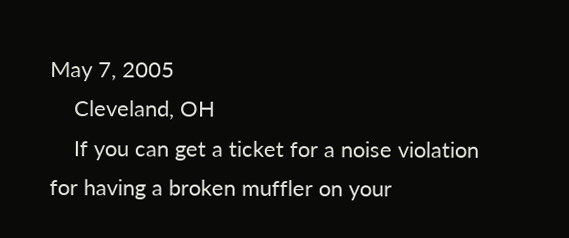May 7, 2005
    Cleveland, OH
    If you can get a ticket for a noise violation for having a broken muffler on your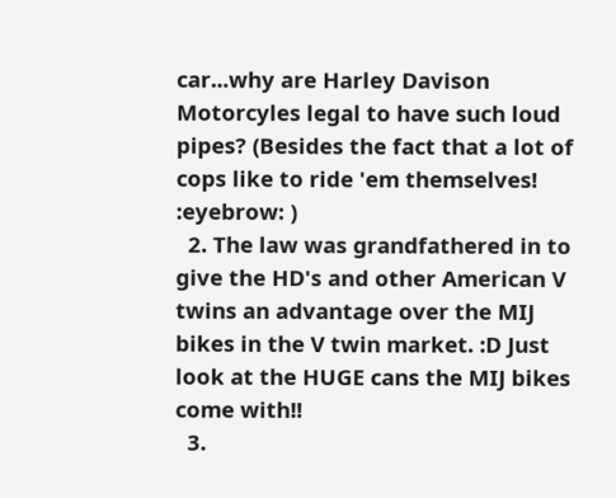car...why are Harley Davison Motorcyles legal to have such loud pipes? (Besides the fact that a lot of cops like to ride 'em themselves! :eyebrow: )
  2. The law was grandfathered in to give the HD's and other American V twins an advantage over the MIJ bikes in the V twin market. :D Just look at the HUGE cans the MIJ bikes come with!!
  3.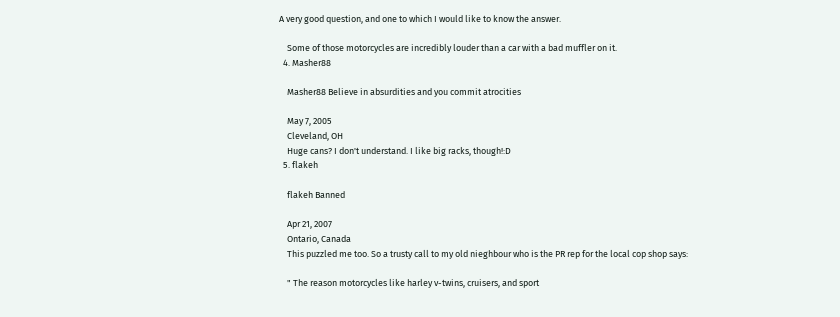A very good question, and one to which I would like to know the answer.

    Some of those motorcycles are incredibly louder than a car with a bad muffler on it.
  4. Masher88

    Masher88 Believe in absurdities and you commit atrocities

    May 7, 2005
    Cleveland, OH
    Huge cans? I don't understand. I like big racks, though!:D
  5. flakeh

    flakeh Banned

    Apr 21, 2007
    Ontario, Canada
    This puzzled me too. So a trusty call to my old nieghbour who is the PR rep for the local cop shop says:

    " The reason motorcycles like harley v-twins, cruisers, and sport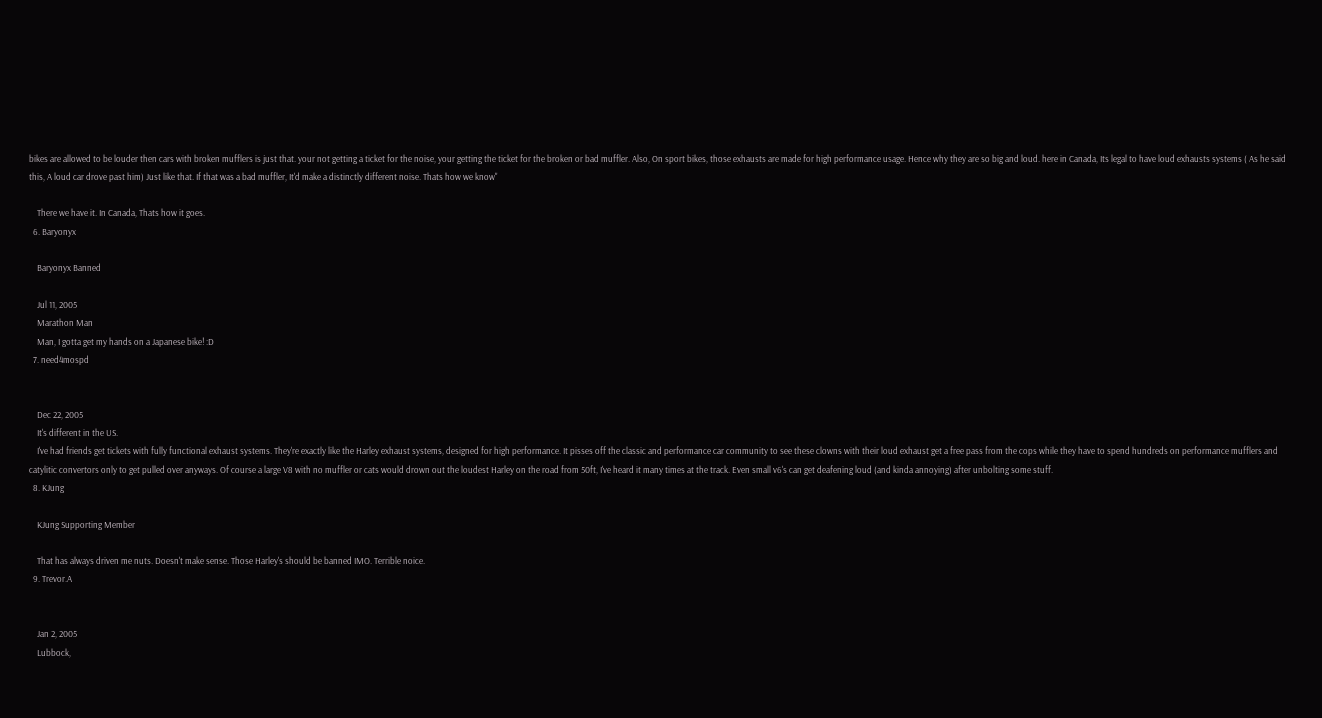bikes are allowed to be louder then cars with broken mufflers is just that. your not getting a ticket for the noise, your getting the ticket for the broken or bad muffler. Also, On sport bikes, those exhausts are made for high performance usage. Hence why they are so big and loud. here in Canada, Its legal to have loud exhausts systems ( As he said this, A loud car drove past him) Just like that. If that was a bad muffler, It'd make a distinctly different noise. Thats how we know"

    There we have it. In Canada, Thats how it goes.
  6. Baryonyx

    Baryonyx Banned

    Jul 11, 2005
    Marathon Man
    Man, I gotta get my hands on a Japanese bike! :D
  7. need4mospd


    Dec 22, 2005
    It's different in the US.
    I've had friends get tickets with fully functional exhaust systems. They're exactly like the Harley exhaust systems, designed for high performance. It pisses off the classic and performance car community to see these clowns with their loud exhaust get a free pass from the cops while they have to spend hundreds on performance mufflers and catylitic convertors only to get pulled over anyways. Of course a large V8 with no muffler or cats would drown out the loudest Harley on the road from 50ft, I've heard it many times at the track. Even small v6's can get deafening loud (and kinda annoying) after unbolting some stuff.
  8. KJung

    KJung Supporting Member

    That has always driven me nuts. Doesn't make sense. Those Harley's should be banned IMO. Terrible noice.
  9. Trevor.A


    Jan 2, 2005
    Lubbock,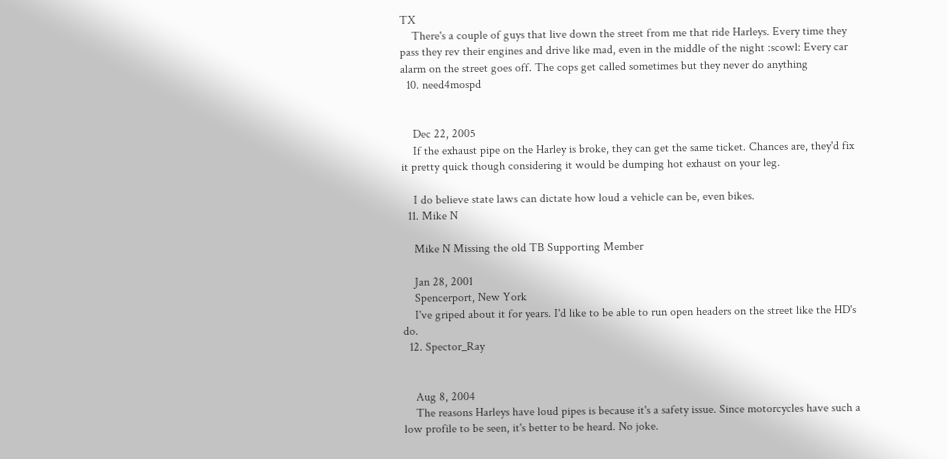TX
    There's a couple of guys that live down the street from me that ride Harleys. Every time they pass they rev their engines and drive like mad, even in the middle of the night :scowl: Every car alarm on the street goes off. The cops get called sometimes but they never do anything
  10. need4mospd


    Dec 22, 2005
    If the exhaust pipe on the Harley is broke, they can get the same ticket. Chances are, they'd fix it pretty quick though considering it would be dumping hot exhaust on your leg.

    I do believe state laws can dictate how loud a vehicle can be, even bikes.
  11. Mike N

    Mike N Missing the old TB Supporting Member

    Jan 28, 2001
    Spencerport, New York
    I've griped about it for years. I'd like to be able to run open headers on the street like the HD's do.
  12. Spector_Ray


    Aug 8, 2004
    The reasons Harleys have loud pipes is because it's a safety issue. Since motorcycles have such a low profile to be seen, it's better to be heard. No joke.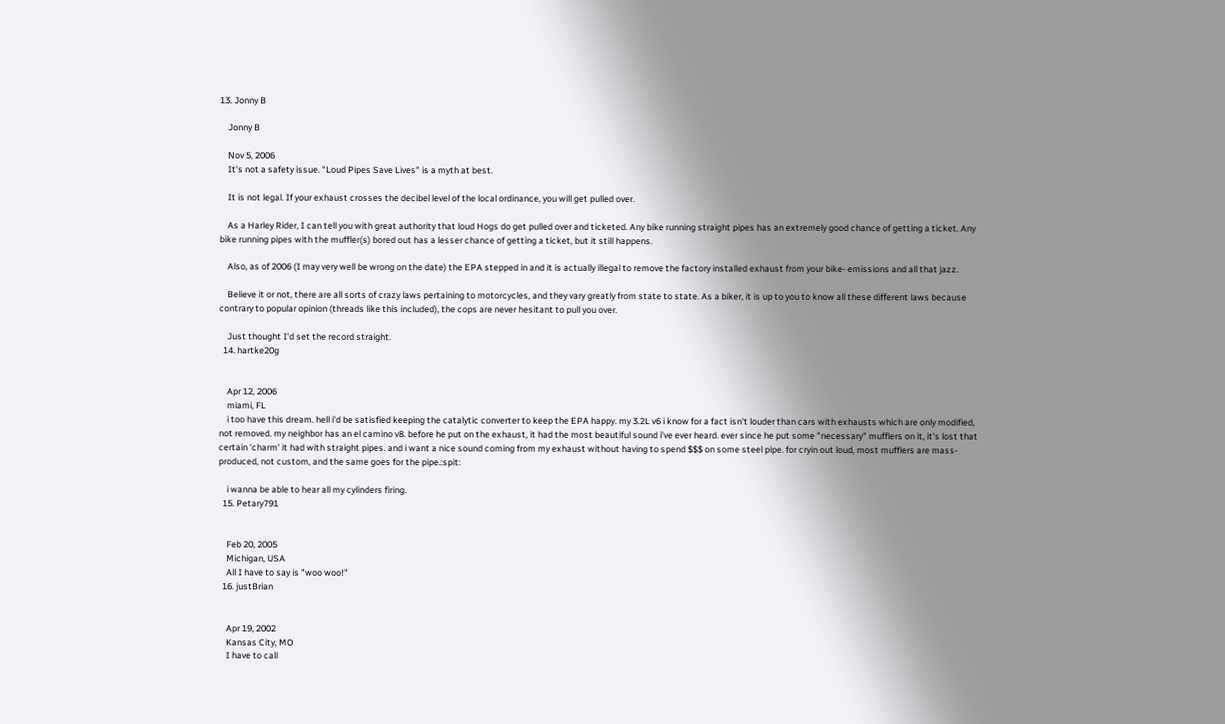13. Jonny B

    Jonny B

    Nov 5, 2006
    It's not a safety issue. "Loud Pipes Save Lives" is a myth at best.

    It is not legal. If your exhaust crosses the decibel level of the local ordinance, you will get pulled over.

    As a Harley Rider, I can tell you with great authority that loud Hogs do get pulled over and ticketed. Any bike running straight pipes has an extremely good chance of getting a ticket. Any bike running pipes with the muffler(s) bored out has a lesser chance of getting a ticket, but it still happens.

    Also, as of 2006 (I may very well be wrong on the date) the EPA stepped in and it is actually illegal to remove the factory installed exhaust from your bike- emissions and all that jazz.

    Believe it or not, there are all sorts of crazy laws pertaining to motorcycles, and they vary greatly from state to state. As a biker, it is up to you to know all these different laws because contrary to popular opinion (threads like this included), the cops are never hesitant to pull you over.

    Just thought I'd set the record straight.
  14. hartke20g


    Apr 12, 2006
    miami, FL
    i too have this dream. hell i'd be satisfied keeping the catalytic converter to keep the EPA happy. my 3.2L v6 i know for a fact isn't louder than cars with exhausts which are only modified, not removed. my neighbor has an el camino v8. before he put on the exhaust, it had the most beautiful sound i've ever heard. ever since he put some "necessary" mufflers on it, it's lost that certain 'charm' it had with straight pipes. and i want a nice sound coming from my exhaust without having to spend $$$ on some steel pipe. for cryin out loud, most mufflers are mass-produced, not custom, and the same goes for the pipe.:spit:

    i wanna be able to hear all my cylinders firing.
  15. Petary791


    Feb 20, 2005
    Michigan, USA
    All I have to say is "woo woo!"
  16. justBrian


    Apr 19, 2002
    Kansas City, MO
    I have to call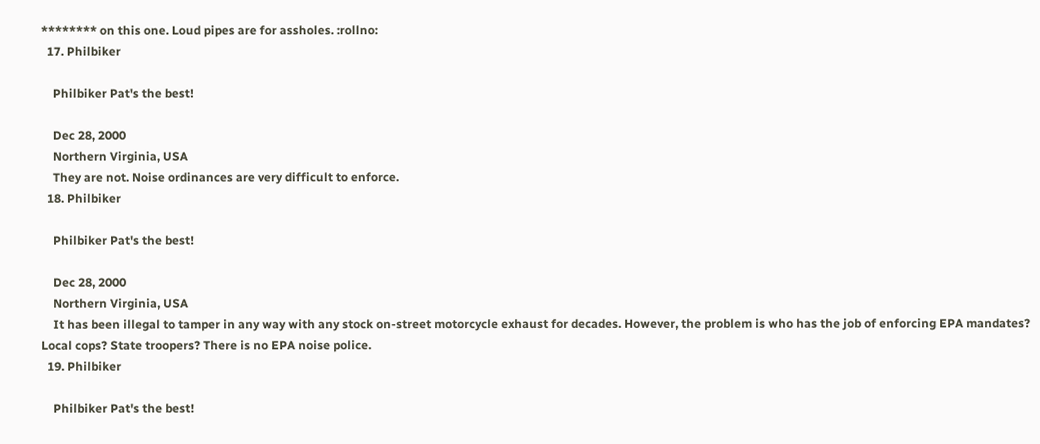******** on this one. Loud pipes are for assholes. :rollno:
  17. Philbiker

    Philbiker Pat's the best!

    Dec 28, 2000
    Northern Virginia, USA
    They are not. Noise ordinances are very difficult to enforce.
  18. Philbiker

    Philbiker Pat's the best!

    Dec 28, 2000
    Northern Virginia, USA
    It has been illegal to tamper in any way with any stock on-street motorcycle exhaust for decades. However, the problem is who has the job of enforcing EPA mandates? Local cops? State troopers? There is no EPA noise police.
  19. Philbiker

    Philbiker Pat's the best!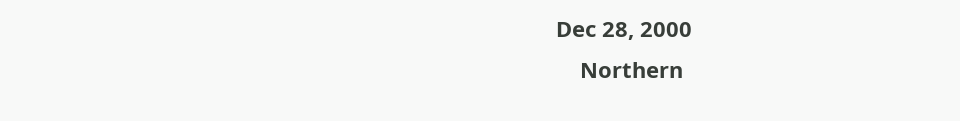Dec 28, 2000
    Northern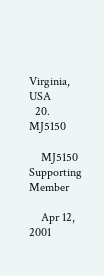Virginia, USA
  20. MJ5150

    MJ5150 Supporting Member

    Apr 12, 2001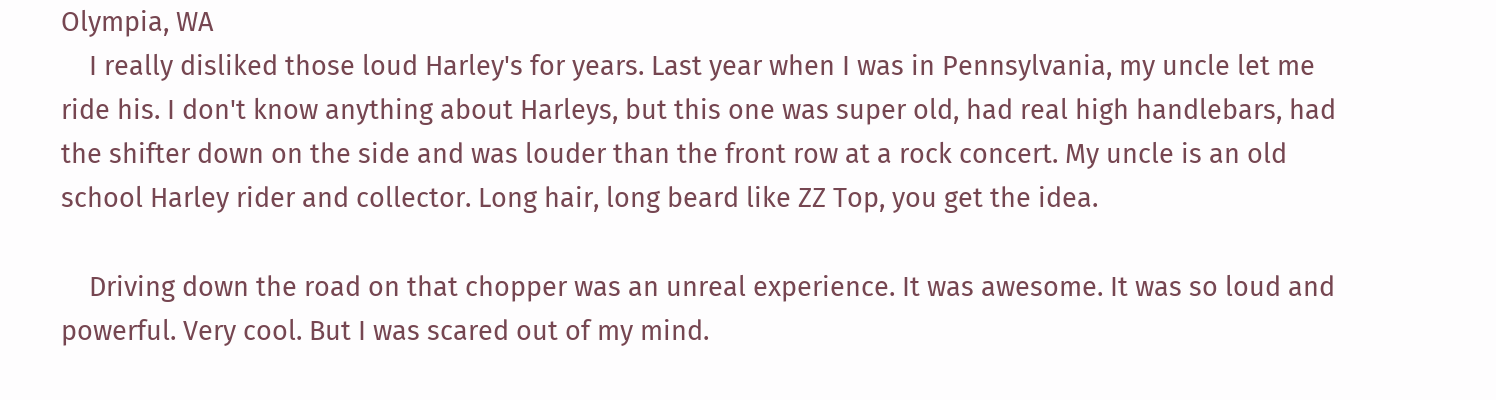Olympia, WA
    I really disliked those loud Harley's for years. Last year when I was in Pennsylvania, my uncle let me ride his. I don't know anything about Harleys, but this one was super old, had real high handlebars, had the shifter down on the side and was louder than the front row at a rock concert. My uncle is an old school Harley rider and collector. Long hair, long beard like ZZ Top, you get the idea.

    Driving down the road on that chopper was an unreal experience. It was awesome. It was so loud and powerful. Very cool. But I was scared out of my mind.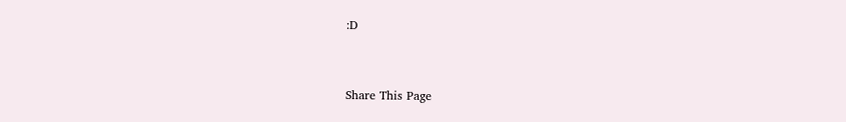:D


Share This Page